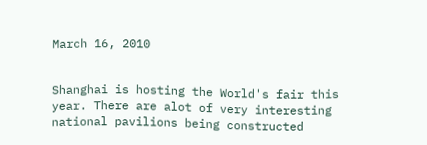March 16, 2010


Shanghai is hosting the World's fair this year. There are alot of very interesting national pavilions being constructed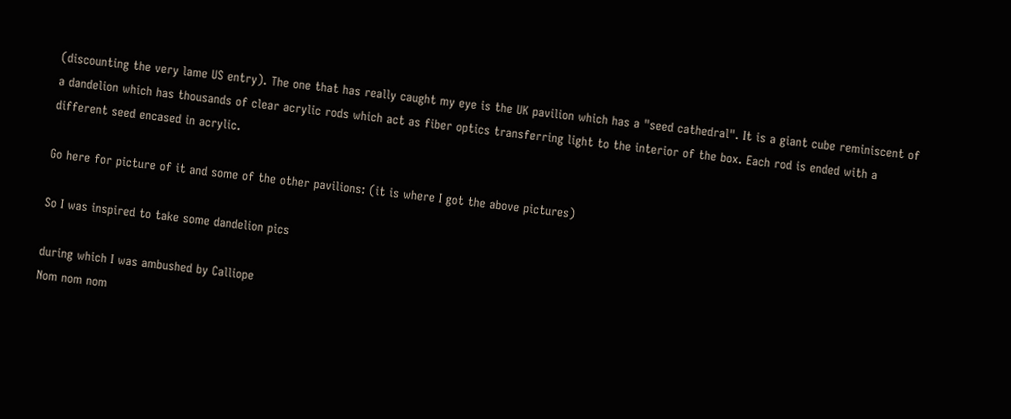(discounting the very lame US entry). The one that has really caught my eye is the UK pavilion which has a "seed cathedral". It is a giant cube reminiscent of a dandelion which has thousands of clear acrylic rods which act as fiber optics transferring light to the interior of the box. Each rod is ended with a different seed encased in acrylic.

Go here for picture of it and some of the other pavilions: (it is where I got the above pictures)

So I was inspired to take some dandelion pics

during which I was ambushed by Calliope
Nom nom nom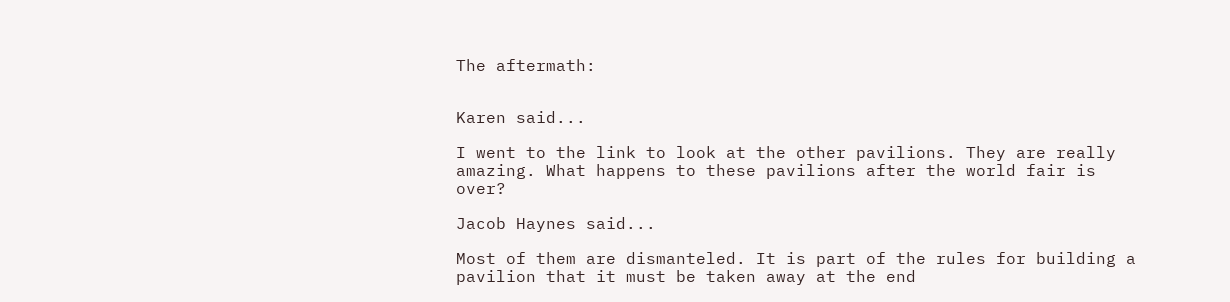The aftermath:


Karen said...

I went to the link to look at the other pavilions. They are really amazing. What happens to these pavilions after the world fair is over?

Jacob Haynes said...

Most of them are dismanteled. It is part of the rules for building a pavilion that it must be taken away at the end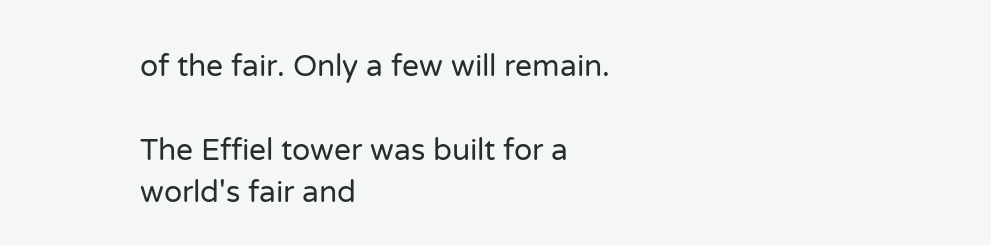of the fair. Only a few will remain.

The Effiel tower was built for a world's fair and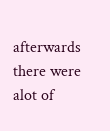afterwards there were alot of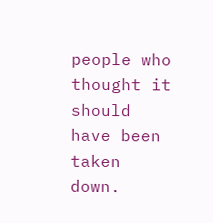people who thought it should have been taken down.